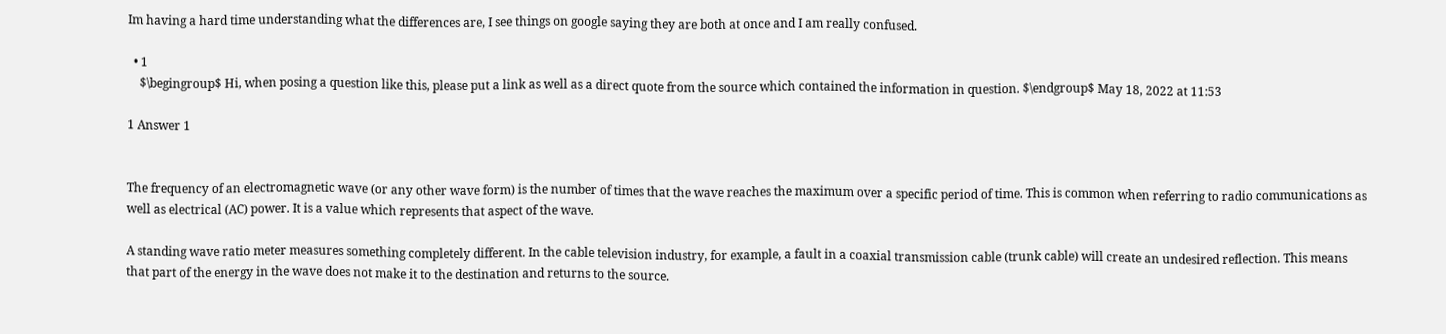Im having a hard time understanding what the differences are, I see things on google saying they are both at once and I am really confused.

  • 1
    $\begingroup$ Hi, when posing a question like this, please put a link as well as a direct quote from the source which contained the information in question. $\endgroup$ May 18, 2022 at 11:53

1 Answer 1


The frequency of an electromagnetic wave (or any other wave form) is the number of times that the wave reaches the maximum over a specific period of time. This is common when referring to radio communications as well as electrical (AC) power. It is a value which represents that aspect of the wave.

A standing wave ratio meter measures something completely different. In the cable television industry, for example, a fault in a coaxial transmission cable (trunk cable) will create an undesired reflection. This means that part of the energy in the wave does not make it to the destination and returns to the source.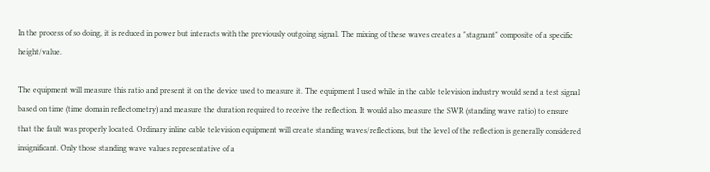In the process of so doing, it is reduced in power but interacts with the previously outgoing signal. The mixing of these waves creates a "stagnant" composite of a specific height/value.

The equipment will measure this ratio and present it on the device used to measure it. The equipment I used while in the cable television industry would send a test signal based on time (time domain reflectometry) and measure the duration required to receive the reflection. It would also measure the SWR (standing wave ratio) to ensure that the fault was properly located. Ordinary inline cable television equipment will create standing waves/reflections, but the level of the reflection is generally considered insignificant. Only those standing wave values representative of a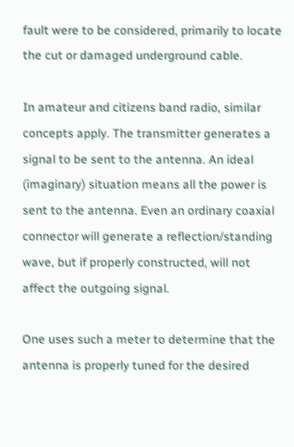fault were to be considered, primarily to locate the cut or damaged underground cable.

In amateur and citizens band radio, similar concepts apply. The transmitter generates a signal to be sent to the antenna. An ideal (imaginary) situation means all the power is sent to the antenna. Even an ordinary coaxial connector will generate a reflection/standing wave, but if properly constructed, will not affect the outgoing signal.

One uses such a meter to determine that the antenna is properly tuned for the desired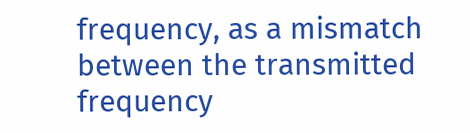frequency, as a mismatch between the transmitted frequency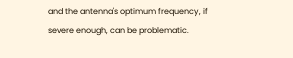and the antenna's optimum frequency, if severe enough, can be problematic.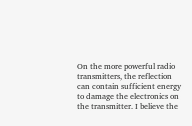On the more powerful radio transmitters, the reflection can contain sufficient energy to damage the electronics on the transmitter. I believe the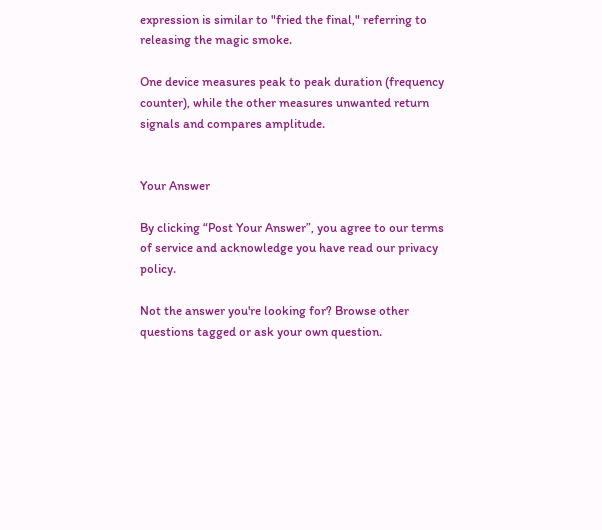expression is similar to "fried the final," referring to releasing the magic smoke.

One device measures peak to peak duration (frequency counter), while the other measures unwanted return signals and compares amplitude.


Your Answer

By clicking “Post Your Answer”, you agree to our terms of service and acknowledge you have read our privacy policy.

Not the answer you're looking for? Browse other questions tagged or ask your own question.